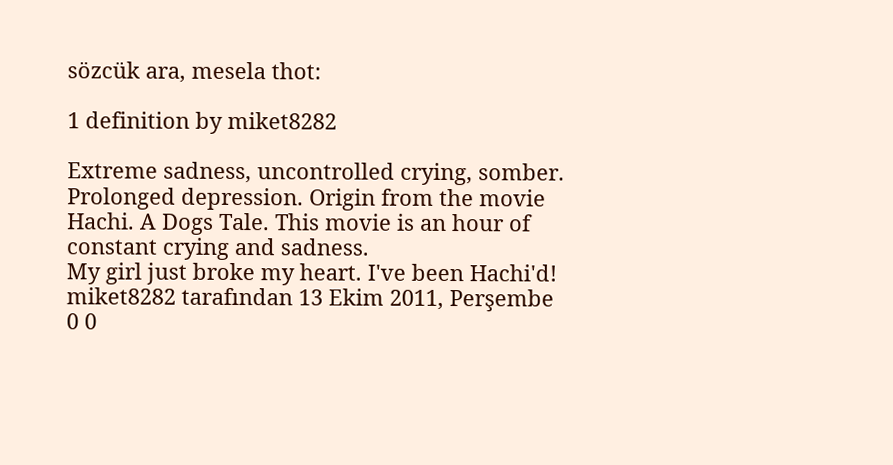sözcük ara, mesela thot:

1 definition by miket8282

Extreme sadness, uncontrolled crying, somber. Prolonged depression. Origin from the movie Hachi. A Dogs Tale. This movie is an hour of constant crying and sadness.
My girl just broke my heart. I've been Hachi'd!
miket8282 tarafından 13 Ekim 2011, Perşembe
0 0